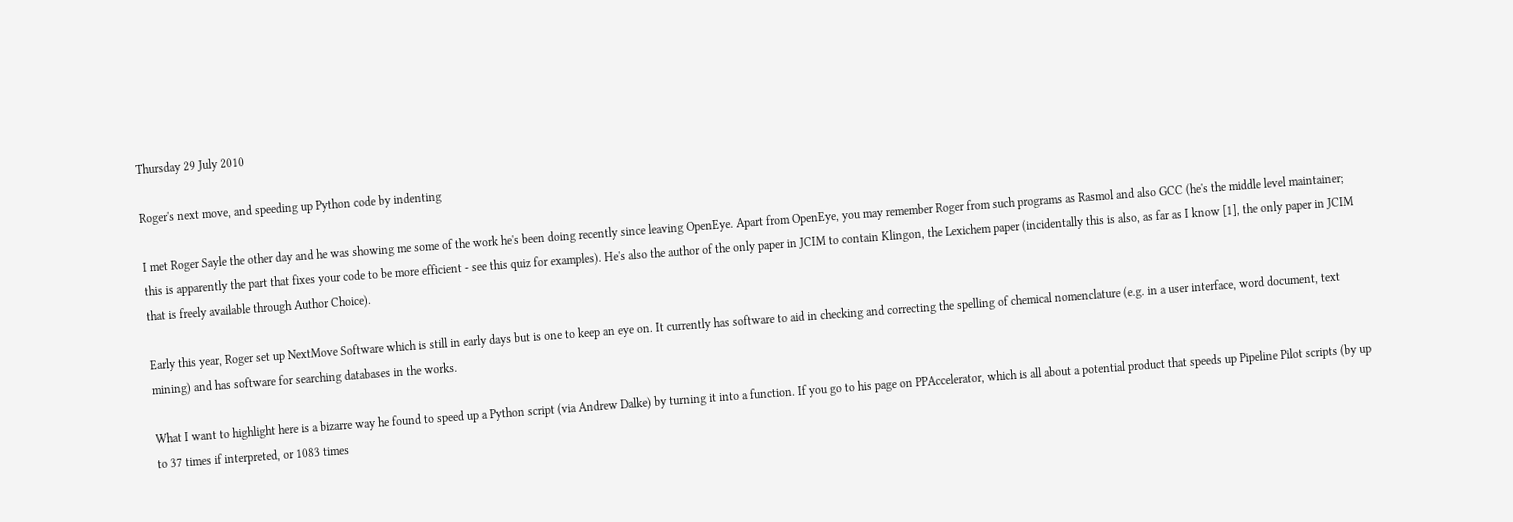Thursday 29 July 2010

Roger's next move, and speeding up Python code by indenting

I met Roger Sayle the other day and he was showing me some of the work he's been doing recently since leaving OpenEye. Apart from OpenEye, you may remember Roger from such programs as Rasmol and also GCC (he's the middle level maintainer; this is apparently the part that fixes your code to be more efficient - see this quiz for examples). He's also the author of the only paper in JCIM to contain Klingon, the Lexichem paper (incidentally this is also, as far as I know [1], the only paper in JCIM that is freely available through Author Choice).

Early this year, Roger set up NextMove Software which is still in early days but is one to keep an eye on. It currently has software to aid in checking and correcting the spelling of chemical nomenclature (e.g. in a user interface, word document, text mining) and has software for searching databases in the works.

What I want to highlight here is a bizarre way he found to speed up a Python script (via Andrew Dalke) by turning it into a function. If you go to his page on PPAccelerator, which is all about a potential product that speeds up Pipeline Pilot scripts (by up to 37 times if interpreted, or 1083 times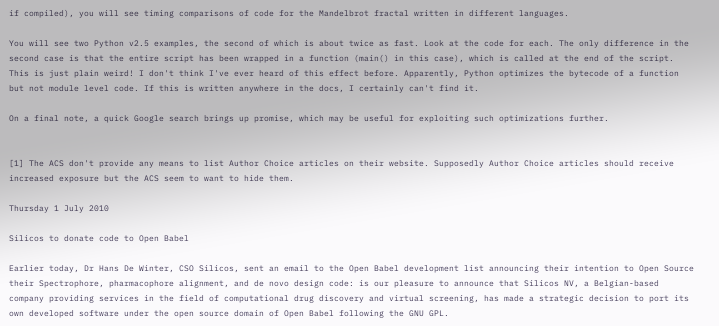if compiled), you will see timing comparisons of code for the Mandelbrot fractal written in different languages.

You will see two Python v2.5 examples, the second of which is about twice as fast. Look at the code for each. The only difference in the second case is that the entire script has been wrapped in a function (main() in this case), which is called at the end of the script. This is just plain weird! I don't think I've ever heard of this effect before. Apparently, Python optimizes the bytecode of a function but not module level code. If this is written anywhere in the docs, I certainly can't find it.

On a final note, a quick Google search brings up promise, which may be useful for exploiting such optimizations further.


[1] The ACS don't provide any means to list Author Choice articles on their website. Supposedly Author Choice articles should receive increased exposure but the ACS seem to want to hide them.

Thursday 1 July 2010

Silicos to donate code to Open Babel

Earlier today, Dr Hans De Winter, CSO Silicos, sent an email to the Open Babel development list announcing their intention to Open Source their Spectrophore, pharmacophore alignment, and de novo design code: is our pleasure to announce that Silicos NV, a Belgian-based company providing services in the field of computational drug discovery and virtual screening, has made a strategic decision to port its own developed software under the open source domain of Open Babel following the GNU GPL.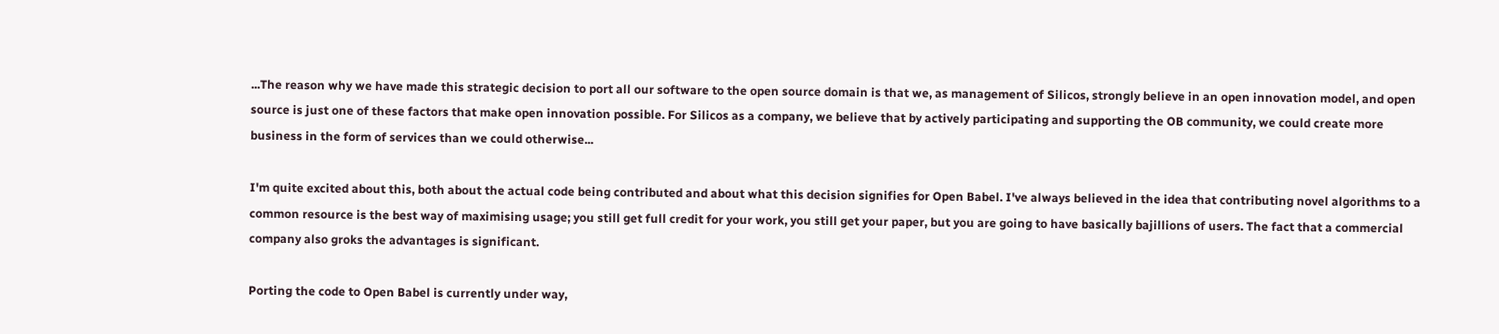...The reason why we have made this strategic decision to port all our software to the open source domain is that we, as management of Silicos, strongly believe in an open innovation model, and open source is just one of these factors that make open innovation possible. For Silicos as a company, we believe that by actively participating and supporting the OB community, we could create more business in the form of services than we could otherwise...

I'm quite excited about this, both about the actual code being contributed and about what this decision signifies for Open Babel. I've always believed in the idea that contributing novel algorithms to a common resource is the best way of maximising usage; you still get full credit for your work, you still get your paper, but you are going to have basically bajillions of users. The fact that a commercial company also groks the advantages is significant.

Porting the code to Open Babel is currently under way,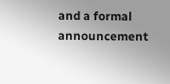and a formal announcement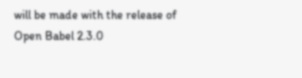will be made with the release of Open Babel 2.3.0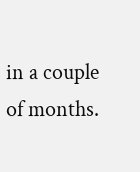in a couple of months.